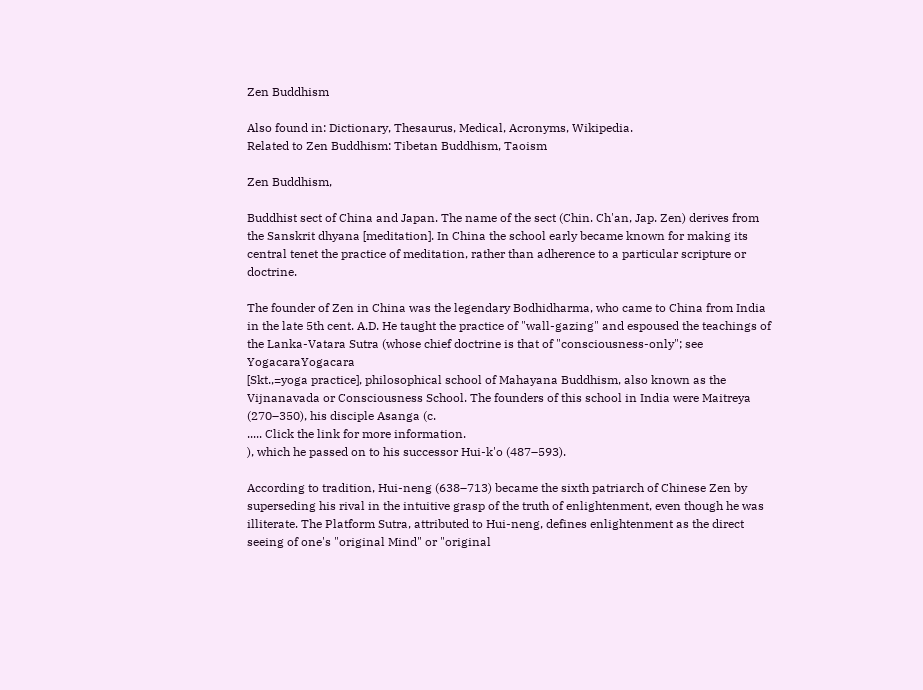Zen Buddhism

Also found in: Dictionary, Thesaurus, Medical, Acronyms, Wikipedia.
Related to Zen Buddhism: Tibetan Buddhism, Taoism

Zen Buddhism,

Buddhist sect of China and Japan. The name of the sect (Chin. Ch'an, Jap. Zen) derives from the Sanskrit dhyana [meditation]. In China the school early became known for making its central tenet the practice of meditation, rather than adherence to a particular scripture or doctrine.

The founder of Zen in China was the legendary Bodhidharma, who came to China from India in the late 5th cent. A.D. He taught the practice of "wall-gazing" and espoused the teachings of the Lanka-Vatara Sutra (whose chief doctrine is that of "consciousness-only"; see YogacaraYogacara
[Skt.,=yoga practice], philosophical school of Mahayana Buddhism, also known as the Vijnanavada or Consciousness School. The founders of this school in India were Maitreya (270–350), his disciple Asanga (c.
..... Click the link for more information.
), which he passed on to his successor Hui-k'o (487–593).

According to tradition, Hui-neng (638–713) became the sixth patriarch of Chinese Zen by superseding his rival in the intuitive grasp of the truth of enlightenment, even though he was illiterate. The Platform Sutra, attributed to Hui-neng, defines enlightenment as the direct seeing of one's "original Mind" or "original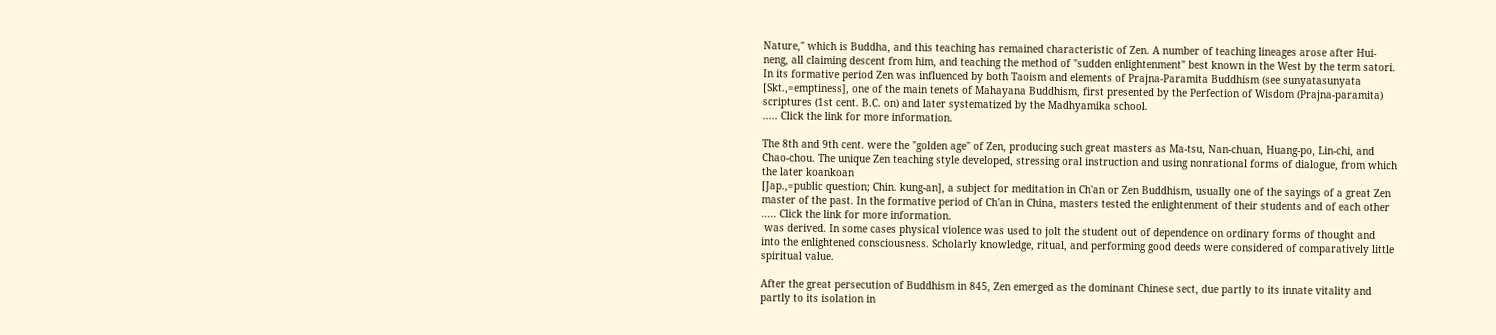Nature," which is Buddha, and this teaching has remained characteristic of Zen. A number of teaching lineages arose after Hui-neng, all claiming descent from him, and teaching the method of "sudden enlightenment" best known in the West by the term satori. In its formative period Zen was influenced by both Taoism and elements of Prajna-Paramita Buddhism (see sunyatasunyata
[Skt.,=emptiness], one of the main tenets of Mahayana Buddhism, first presented by the Perfection of Wisdom (Prajna-paramita) scriptures (1st cent. B.C. on) and later systematized by the Madhyamika school.
..... Click the link for more information.

The 8th and 9th cent. were the "golden age" of Zen, producing such great masters as Ma-tsu, Nan-chuan, Huang-po, Lin-chi, and Chao-chou. The unique Zen teaching style developed, stressing oral instruction and using nonrational forms of dialogue, from which the later koankoan
[Jap.,=public question; Chin. kung-an], a subject for meditation in Ch'an or Zen Buddhism, usually one of the sayings of a great Zen master of the past. In the formative period of Ch'an in China, masters tested the enlightenment of their students and of each other
..... Click the link for more information.
 was derived. In some cases physical violence was used to jolt the student out of dependence on ordinary forms of thought and into the enlightened consciousness. Scholarly knowledge, ritual, and performing good deeds were considered of comparatively little spiritual value.

After the great persecution of Buddhism in 845, Zen emerged as the dominant Chinese sect, due partly to its innate vitality and partly to its isolation in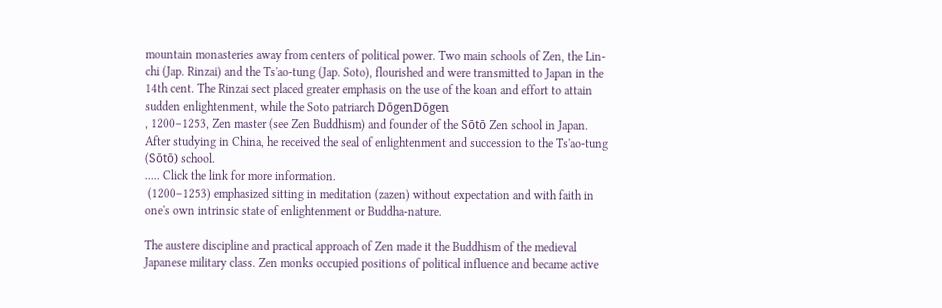mountain monasteries away from centers of political power. Two main schools of Zen, the Lin-chi (Jap. Rinzai) and the Ts'ao-tung (Jap. Soto), flourished and were transmitted to Japan in the 14th cent. The Rinzai sect placed greater emphasis on the use of the koan and effort to attain sudden enlightenment, while the Soto patriarch DōgenDōgen
, 1200–1253, Zen master (see Zen Buddhism) and founder of the Sōtō Zen school in Japan. After studying in China, he received the seal of enlightenment and succession to the Ts'ao-tung (Sōtō) school.
..... Click the link for more information.
 (1200–1253) emphasized sitting in meditation (zazen) without expectation and with faith in one's own intrinsic state of enlightenment or Buddha-nature.

The austere discipline and practical approach of Zen made it the Buddhism of the medieval Japanese military class. Zen monks occupied positions of political influence and became active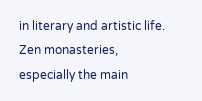in literary and artistic life. Zen monasteries, especially the main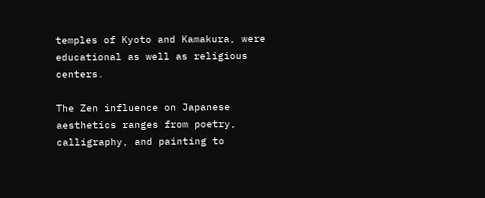temples of Kyoto and Kamakura, were educational as well as religious centers.

The Zen influence on Japanese aesthetics ranges from poetry, calligraphy, and painting to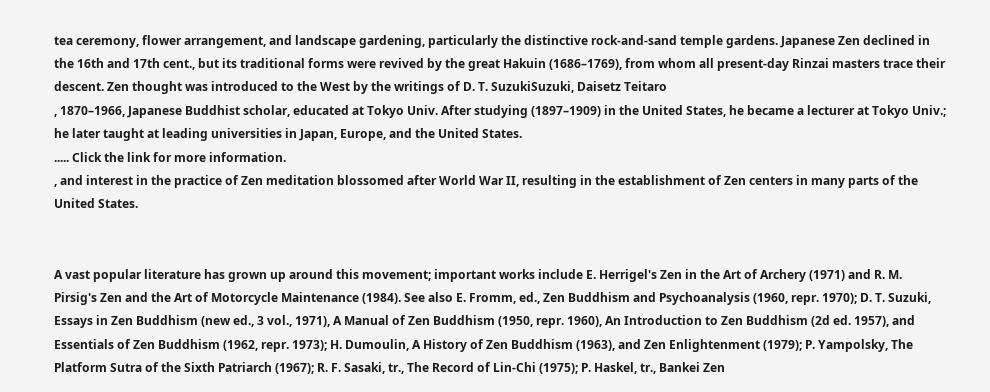tea ceremony, flower arrangement, and landscape gardening, particularly the distinctive rock-and-sand temple gardens. Japanese Zen declined in the 16th and 17th cent., but its traditional forms were revived by the great Hakuin (1686–1769), from whom all present-day Rinzai masters trace their descent. Zen thought was introduced to the West by the writings of D. T. SuzukiSuzuki, Daisetz Teitaro
, 1870–1966, Japanese Buddhist scholar, educated at Tokyo Univ. After studying (1897–1909) in the United States, he became a lecturer at Tokyo Univ.; he later taught at leading universities in Japan, Europe, and the United States.
..... Click the link for more information.
, and interest in the practice of Zen meditation blossomed after World War II, resulting in the establishment of Zen centers in many parts of the United States.


A vast popular literature has grown up around this movement; important works include E. Herrigel's Zen in the Art of Archery (1971) and R. M. Pirsig's Zen and the Art of Motorcycle Maintenance (1984). See also E. Fromm, ed., Zen Buddhism and Psychoanalysis (1960, repr. 1970); D. T. Suzuki, Essays in Zen Buddhism (new ed., 3 vol., 1971), A Manual of Zen Buddhism (1950, repr. 1960), An Introduction to Zen Buddhism (2d ed. 1957), and Essentials of Zen Buddhism (1962, repr. 1973); H. Dumoulin, A History of Zen Buddhism (1963), and Zen Enlightenment (1979); P. Yampolsky, The Platform Sutra of the Sixth Patriarch (1967); R. F. Sasaki, tr., The Record of Lin-Chi (1975); P. Haskel, tr., Bankei Zen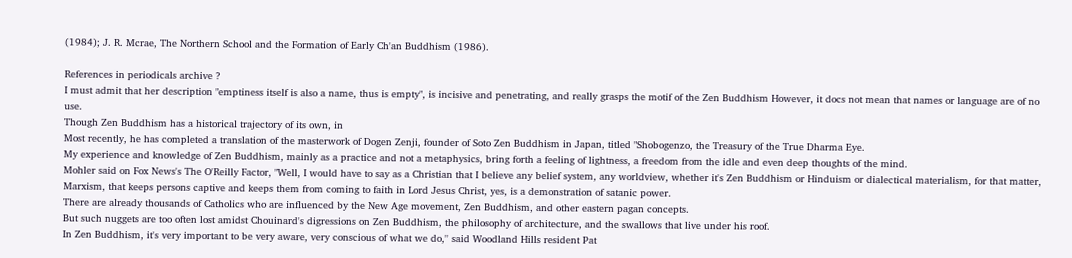(1984); J. R. Mcrae, The Northern School and the Formation of Early Ch'an Buddhism (1986).

References in periodicals archive ?
I must admit that her description "emptiness itself is also a name, thus is empty", is incisive and penetrating, and really grasps the motif of the Zen Buddhism However, it docs not mean that names or language are of no use.
Though Zen Buddhism has a historical trajectory of its own, in
Most recently, he has completed a translation of the masterwork of Dogen Zenji, founder of Soto Zen Buddhism in Japan, titled "Shobogenzo, the Treasury of the True Dharma Eye.
My experience and knowledge of Zen Buddhism, mainly as a practice and not a metaphysics, bring forth a feeling of lightness, a freedom from the idle and even deep thoughts of the mind.
Mohler said on Fox News's The O'Reilly Factor, "Well, I would have to say as a Christian that I believe any belief system, any worldview, whether it's Zen Buddhism or Hinduism or dialectical materialism, for that matter, Marxism, that keeps persons captive and keeps them from coming to faith in Lord Jesus Christ, yes, is a demonstration of satanic power.
There are already thousands of Catholics who are influenced by the New Age movement, Zen Buddhism, and other eastern pagan concepts.
But such nuggets are too often lost amidst Chouinard's digressions on Zen Buddhism, the philosophy of architecture, and the swallows that live under his roof.
In Zen Buddhism, it's very important to be very aware, very conscious of what we do,'' said Woodland Hills resident Pat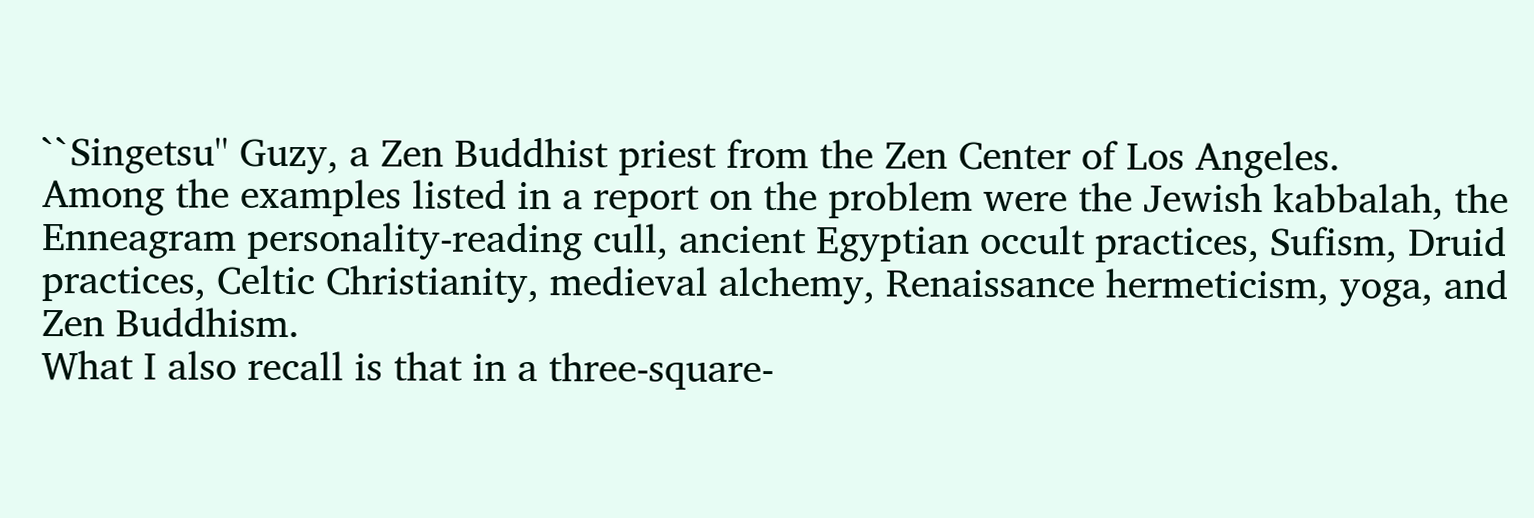``Singetsu'' Guzy, a Zen Buddhist priest from the Zen Center of Los Angeles.
Among the examples listed in a report on the problem were the Jewish kabbalah, the Enneagram personality-reading cull, ancient Egyptian occult practices, Sufism, Druid practices, Celtic Christianity, medieval alchemy, Renaissance hermeticism, yoga, and Zen Buddhism.
What I also recall is that in a three-square-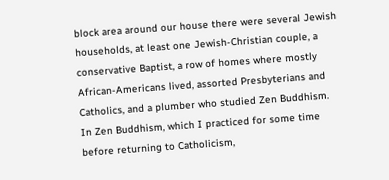block area around our house there were several Jewish households, at least one Jewish-Christian couple, a conservative Baptist, a row of homes where mostly African-Americans lived, assorted Presbyterians and Catholics, and a plumber who studied Zen Buddhism.
In Zen Buddhism, which I practiced for some time before returning to Catholicism,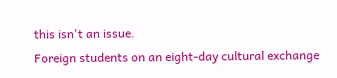this isn't an issue.
Foreign students on an eight-day cultural exchange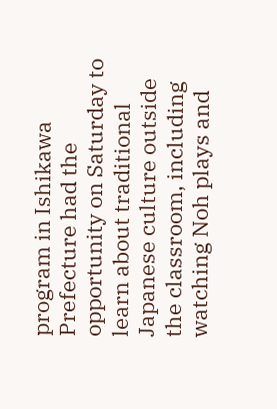program in Ishikawa Prefecture had the opportunity on Saturday to learn about traditional Japanese culture outside the classroom, including watching Noh plays and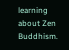learning about Zen Buddhism.